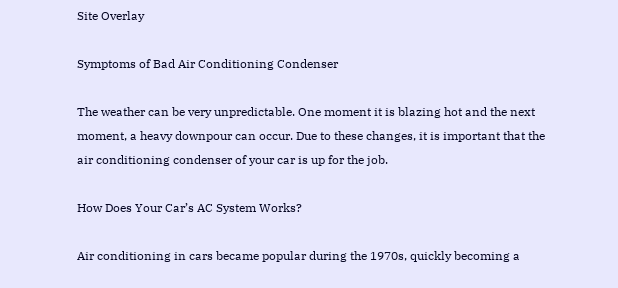Site Overlay

Symptoms of Bad Air Conditioning Condenser

The weather can be very unpredictable. One moment it is blazing hot and the next moment, a heavy downpour can occur. Due to these changes, it is important that the air conditioning condenser of your car is up for the job.

How Does Your Car’s AC System Works?

Air conditioning in cars became popular during the 1970s, quickly becoming a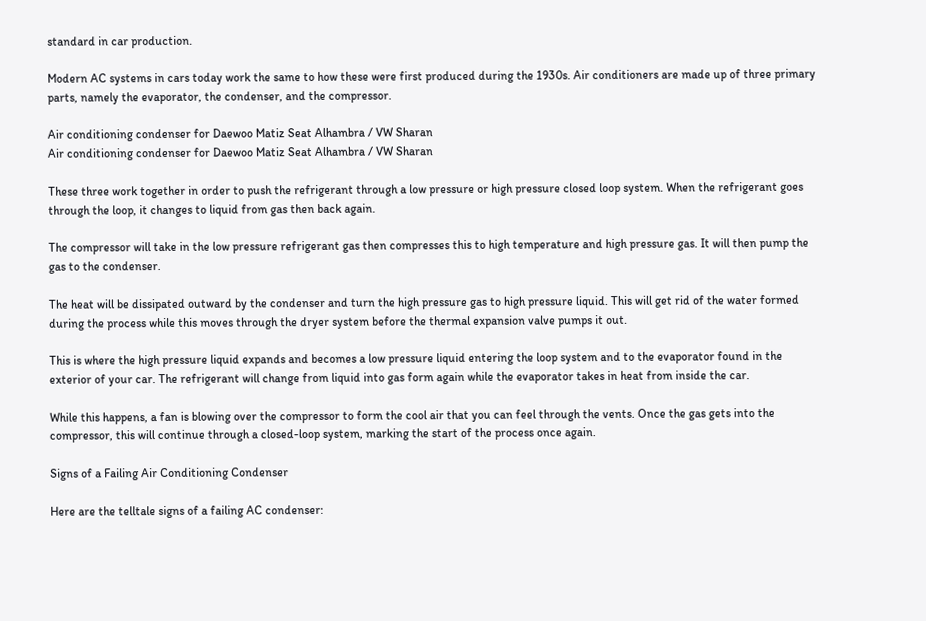standard in car production.

Modern AC systems in cars today work the same to how these were first produced during the 1930s. Air conditioners are made up of three primary parts, namely the evaporator, the condenser, and the compressor.

Air conditioning condenser for Daewoo Matiz Seat Alhambra / VW Sharan
Air conditioning condenser for Daewoo Matiz Seat Alhambra / VW Sharan

These three work together in order to push the refrigerant through a low pressure or high pressure closed loop system. When the refrigerant goes through the loop, it changes to liquid from gas then back again.

The compressor will take in the low pressure refrigerant gas then compresses this to high temperature and high pressure gas. It will then pump the gas to the condenser.

The heat will be dissipated outward by the condenser and turn the high pressure gas to high pressure liquid. This will get rid of the water formed during the process while this moves through the dryer system before the thermal expansion valve pumps it out.

This is where the high pressure liquid expands and becomes a low pressure liquid entering the loop system and to the evaporator found in the exterior of your car. The refrigerant will change from liquid into gas form again while the evaporator takes in heat from inside the car.

While this happens, a fan is blowing over the compressor to form the cool air that you can feel through the vents. Once the gas gets into the compressor, this will continue through a closed-loop system, marking the start of the process once again.

Signs of a Failing Air Conditioning Condenser

Here are the telltale signs of a failing AC condenser: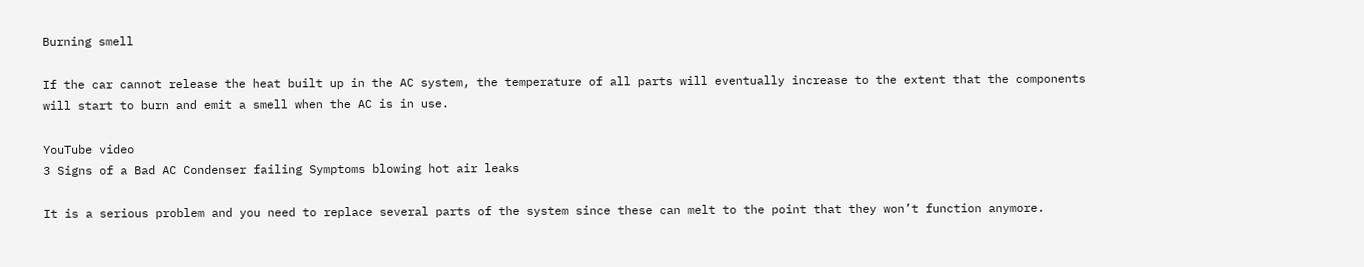Burning smell

If the car cannot release the heat built up in the AC system, the temperature of all parts will eventually increase to the extent that the components will start to burn and emit a smell when the AC is in use.

YouTube video
3 Signs of a Bad AC Condenser failing Symptoms blowing hot air leaks

It is a serious problem and you need to replace several parts of the system since these can melt to the point that they won’t function anymore.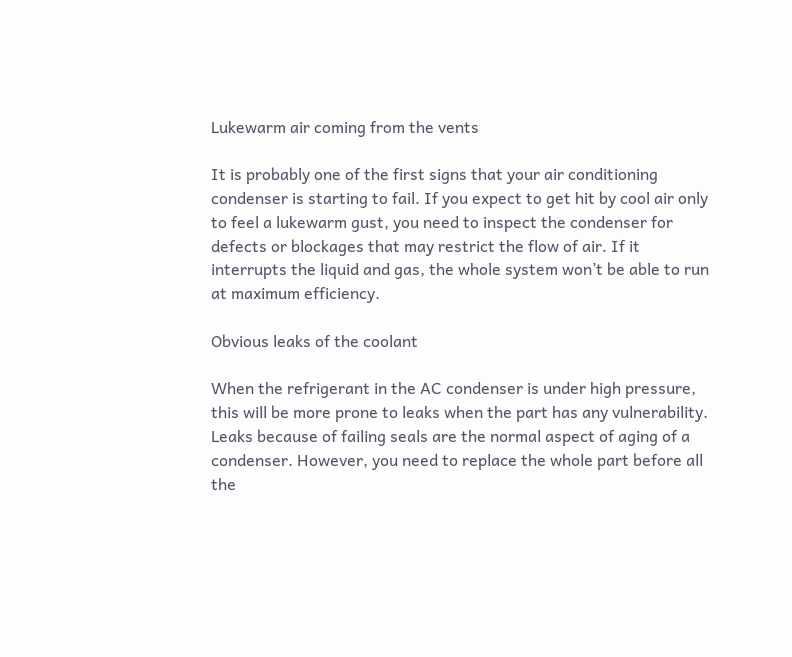Lukewarm air coming from the vents

It is probably one of the first signs that your air conditioning condenser is starting to fail. If you expect to get hit by cool air only to feel a lukewarm gust, you need to inspect the condenser for defects or blockages that may restrict the flow of air. If it interrupts the liquid and gas, the whole system won’t be able to run at maximum efficiency.

Obvious leaks of the coolant

When the refrigerant in the AC condenser is under high pressure, this will be more prone to leaks when the part has any vulnerability. Leaks because of failing seals are the normal aspect of aging of a condenser. However, you need to replace the whole part before all the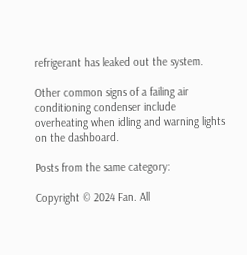refrigerant has leaked out the system.

Other common signs of a failing air conditioning condenser include overheating when idling and warning lights on the dashboard.

Posts from the same category:

Copyright © 2024 Fan. All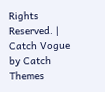Rights Reserved. | Catch Vogue by Catch Themes